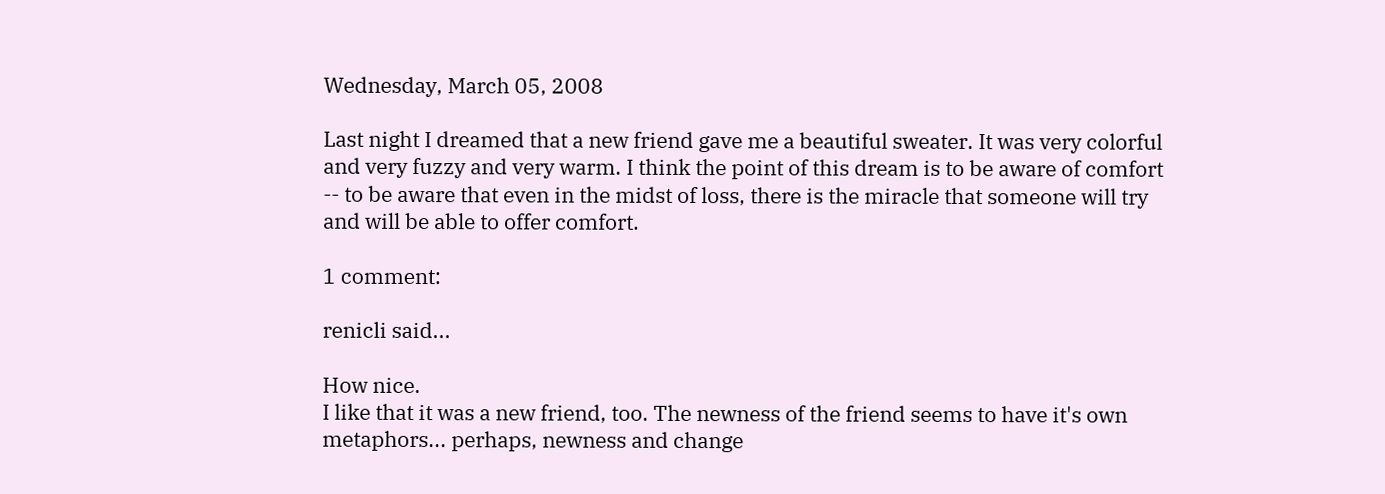Wednesday, March 05, 2008

Last night I dreamed that a new friend gave me a beautiful sweater. It was very colorful and very fuzzy and very warm. I think the point of this dream is to be aware of comfort -- to be aware that even in the midst of loss, there is the miracle that someone will try and will be able to offer comfort.

1 comment:

renicli said...

How nice.
I like that it was a new friend, too. The newness of the friend seems to have it's own metaphors... perhaps, newness and change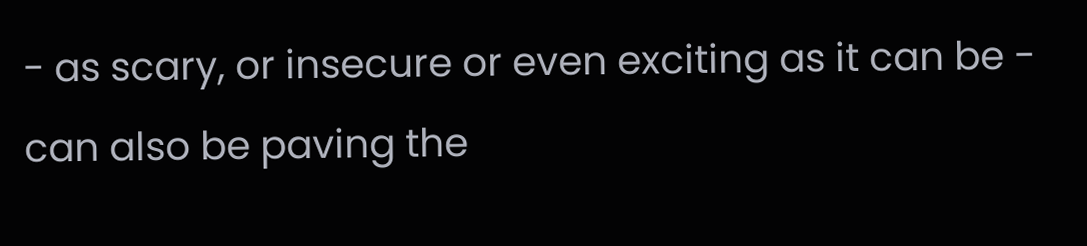- as scary, or insecure or even exciting as it can be - can also be paving the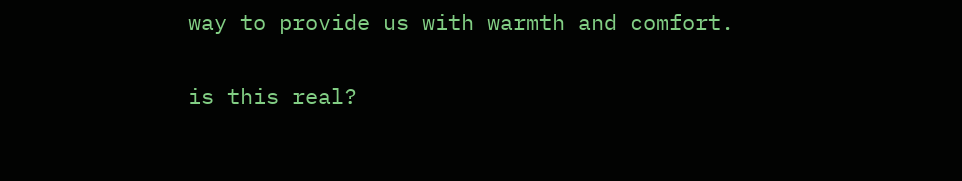way to provide us with warmth and comfort.

is this real?